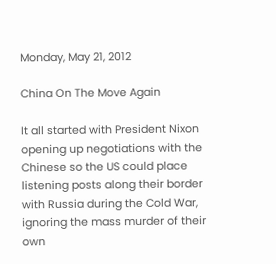Monday, May 21, 2012

China On The Move Again

It all started with President Nixon opening up negotiations with the Chinese so the US could place listening posts along their border with Russia during the Cold War, ignoring the mass murder of their own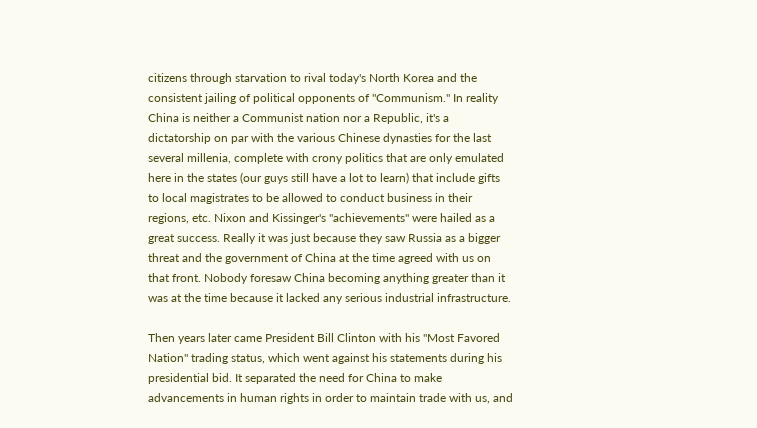citizens through starvation to rival today's North Korea and the consistent jailing of political opponents of "Communism." In reality China is neither a Communist nation nor a Republic, it's a dictatorship on par with the various Chinese dynasties for the last several millenia, complete with crony politics that are only emulated here in the states (our guys still have a lot to learn) that include gifts to local magistrates to be allowed to conduct business in their regions, etc. Nixon and Kissinger's "achievements" were hailed as a great success. Really it was just because they saw Russia as a bigger threat and the government of China at the time agreed with us on that front. Nobody foresaw China becoming anything greater than it was at the time because it lacked any serious industrial infrastructure.

Then years later came President Bill Clinton with his "Most Favored Nation" trading status, which went against his statements during his presidential bid. It separated the need for China to make advancements in human rights in order to maintain trade with us, and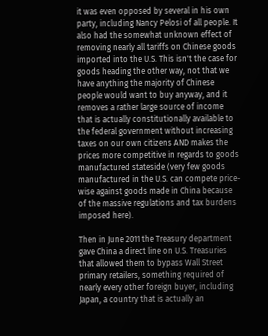it was even opposed by several in his own party, including Nancy Pelosi of all people. It also had the somewhat unknown effect of removing nearly all tariffs on Chinese goods imported into the U.S. This isn't the case for goods heading the other way, not that we have anything the majority of Chinese people would want to buy anyway, and it removes a rather large source of income that is actually constitutionally available to the federal government without increasing taxes on our own citizens AND makes the prices more competitive in regards to goods manufactured stateside (very few goods manufactured in the U.S. can compete price-wise against goods made in China because of the massive regulations and tax burdens imposed here).

Then in June 2011 the Treasury department gave China a direct line on U.S. Treasuries that allowed them to bypass Wall Street primary retailers, something required of nearly every other foreign buyer, including Japan, a country that is actually an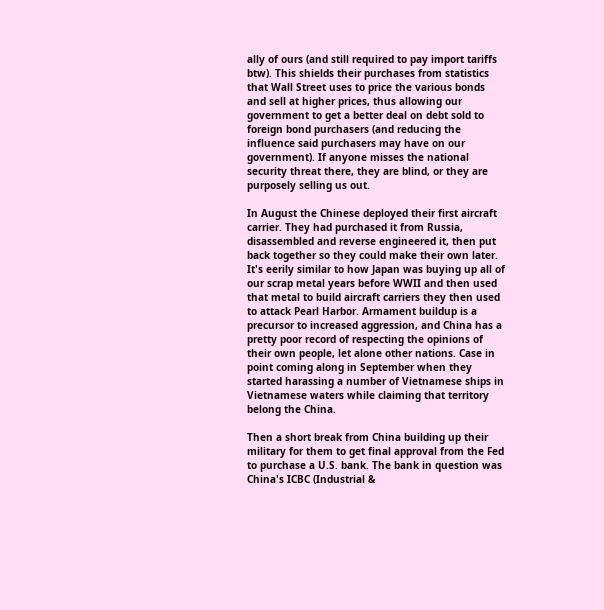ally of ours (and still required to pay import tariffs btw). This shields their purchases from statistics that Wall Street uses to price the various bonds and sell at higher prices, thus allowing our government to get a better deal on debt sold to foreign bond purchasers (and reducing the influence said purchasers may have on our government). If anyone misses the national security threat there, they are blind, or they are purposely selling us out.

In August the Chinese deployed their first aircraft carrier. They had purchased it from Russia, disassembled and reverse engineered it, then put back together so they could make their own later. It's eerily similar to how Japan was buying up all of our scrap metal years before WWII and then used that metal to build aircraft carriers they then used to attack Pearl Harbor. Armament buildup is a precursor to increased aggression, and China has a pretty poor record of respecting the opinions of their own people, let alone other nations. Case in point coming along in September when they started harassing a number of Vietnamese ships in Vietnamese waters while claiming that territory belong the China.

Then a short break from China building up their military for them to get final approval from the Fed to purchase a U.S. bank. The bank in question was China's ICBC (Industrial &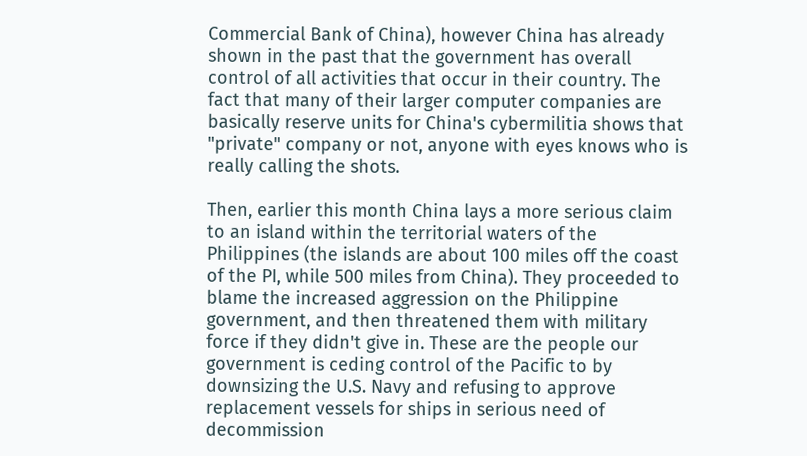Commercial Bank of China), however China has already shown in the past that the government has overall control of all activities that occur in their country. The fact that many of their larger computer companies are basically reserve units for China's cybermilitia shows that "private" company or not, anyone with eyes knows who is really calling the shots.

Then, earlier this month China lays a more serious claim to an island within the territorial waters of the Philippines (the islands are about 100 miles off the coast of the PI, while 500 miles from China). They proceeded to blame the increased aggression on the Philippine government, and then threatened them with military force if they didn't give in. These are the people our government is ceding control of the Pacific to by downsizing the U.S. Navy and refusing to approve replacement vessels for ships in serious need of decommission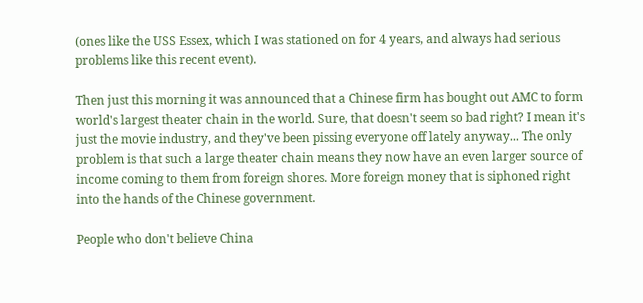(ones like the USS Essex, which I was stationed on for 4 years, and always had serious problems like this recent event).

Then just this morning it was announced that a Chinese firm has bought out AMC to form world's largest theater chain in the world. Sure, that doesn't seem so bad right? I mean it's just the movie industry, and they've been pissing everyone off lately anyway... The only problem is that such a large theater chain means they now have an even larger source of income coming to them from foreign shores. More foreign money that is siphoned right into the hands of the Chinese government.

People who don't believe China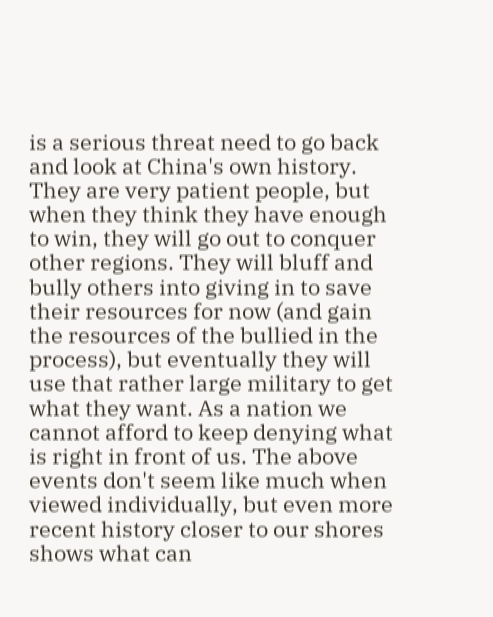is a serious threat need to go back and look at China's own history. They are very patient people, but when they think they have enough to win, they will go out to conquer other regions. They will bluff and bully others into giving in to save their resources for now (and gain the resources of the bullied in the process), but eventually they will use that rather large military to get what they want. As a nation we cannot afford to keep denying what is right in front of us. The above events don't seem like much when viewed individually, but even more recent history closer to our shores shows what can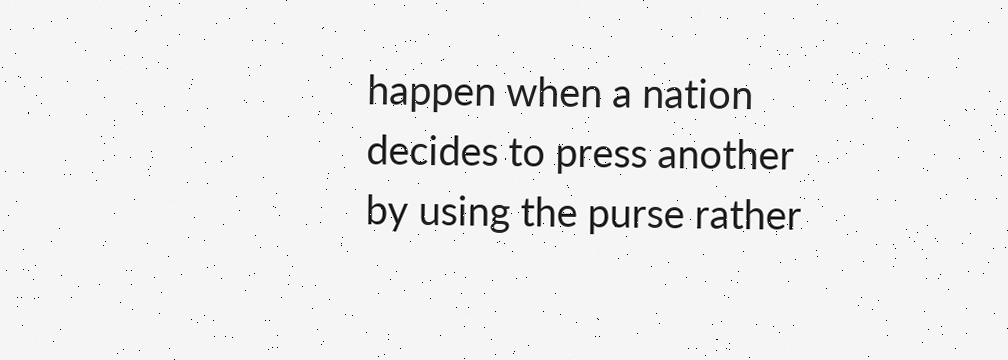happen when a nation decides to press another by using the purse rather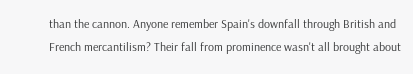than the cannon. Anyone remember Spain's downfall through British and French mercantilism? Their fall from prominence wasn't all brought about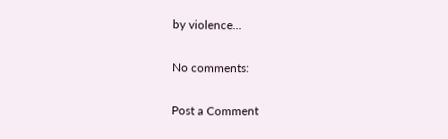by violence...

No comments:

Post a Comment